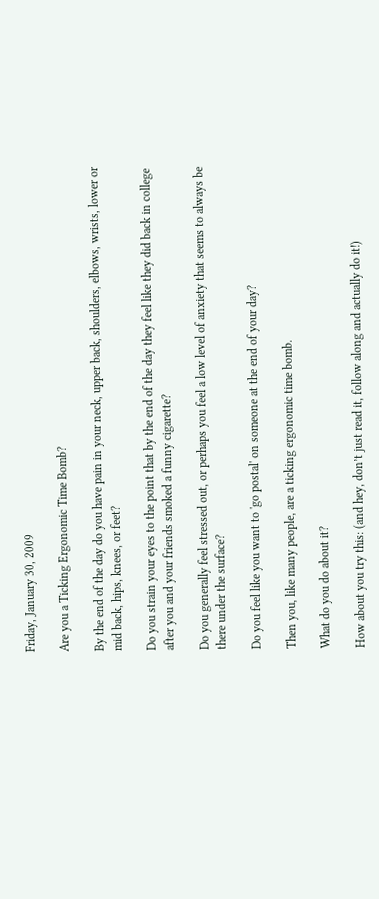Friday, January 30, 2009

Are you a Ticking Ergonomic Time Bomb?

By the end of the day do you have pain in your neck, upper back, shoulders, elbows, wrists, lower or mid back, hips, knees, or feet?

Do you strain your eyes to the point that by the end of the day they feel like they did back in college after you and your friends smoked a funny cigarette?

Do you generally feel stressed out, or perhaps you feel a low level of anxiety that seems to always be there under the surface?

Do you feel like you want to 'go postal' on someone at the end of your day?

Then you, like many people, are a ticking ergonomic time bomb.

What do you do about it?

How about you try this: (and hey, don’t just read it, follow along and actually do it!)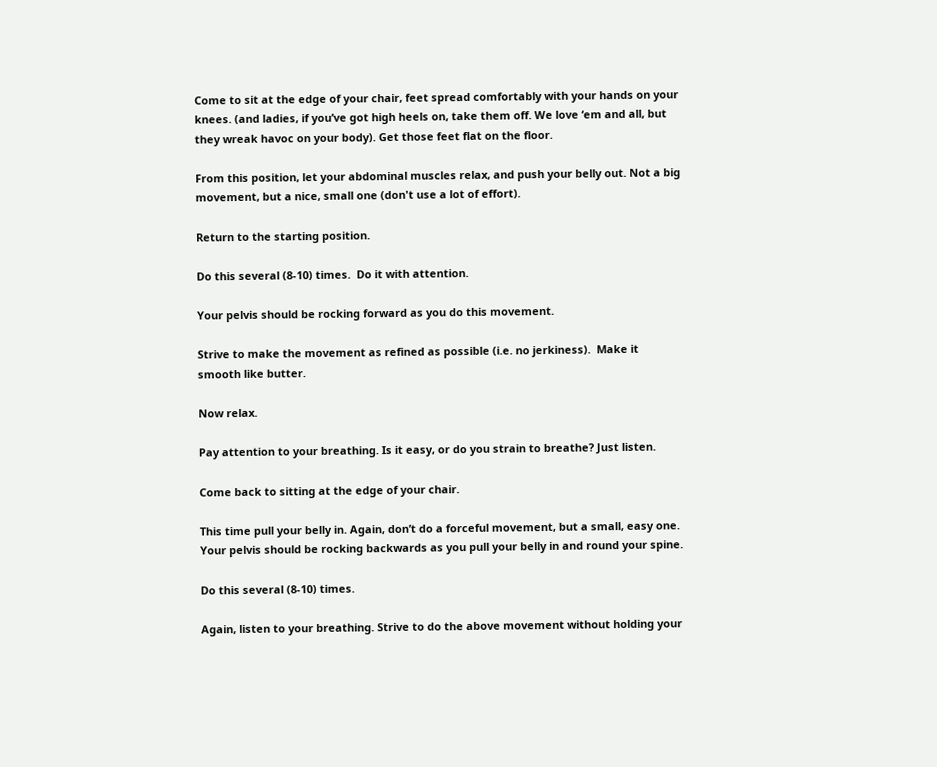Come to sit at the edge of your chair, feet spread comfortably with your hands on your knees. (and ladies, if you’ve got high heels on, take them off. We love ‘em and all, but they wreak havoc on your body). Get those feet flat on the floor.

From this position, let your abdominal muscles relax, and push your belly out. Not a big movement, but a nice, small one (don't use a lot of effort).

Return to the starting position.

Do this several (8-10) times.  Do it with attention.

Your pelvis should be rocking forward as you do this movement.

Strive to make the movement as refined as possible (i.e. no jerkiness).  Make it smooth like butter.

Now relax.

Pay attention to your breathing. Is it easy, or do you strain to breathe? Just listen.

Come back to sitting at the edge of your chair.

This time pull your belly in. Again, don’t do a forceful movement, but a small, easy one. Your pelvis should be rocking backwards as you pull your belly in and round your spine.

Do this several (8-10) times.

Again, listen to your breathing. Strive to do the above movement without holding your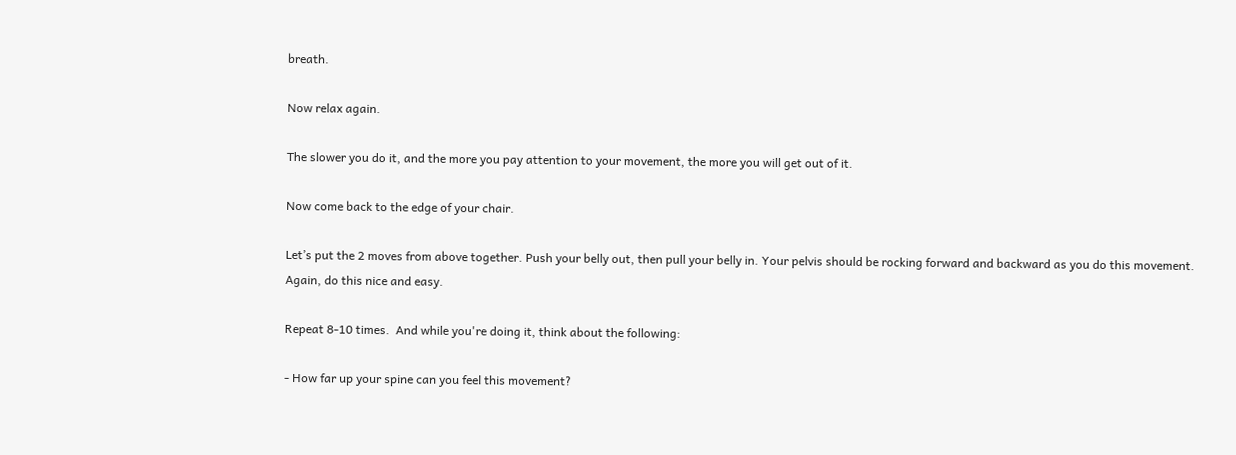breath.

Now relax again.

The slower you do it, and the more you pay attention to your movement, the more you will get out of it.

Now come back to the edge of your chair.

Let’s put the 2 moves from above together. Push your belly out, then pull your belly in. Your pelvis should be rocking forward and backward as you do this movement. Again, do this nice and easy.

Repeat 8-10 times.  And while you're doing it, think about the following:

- How far up your spine can you feel this movement?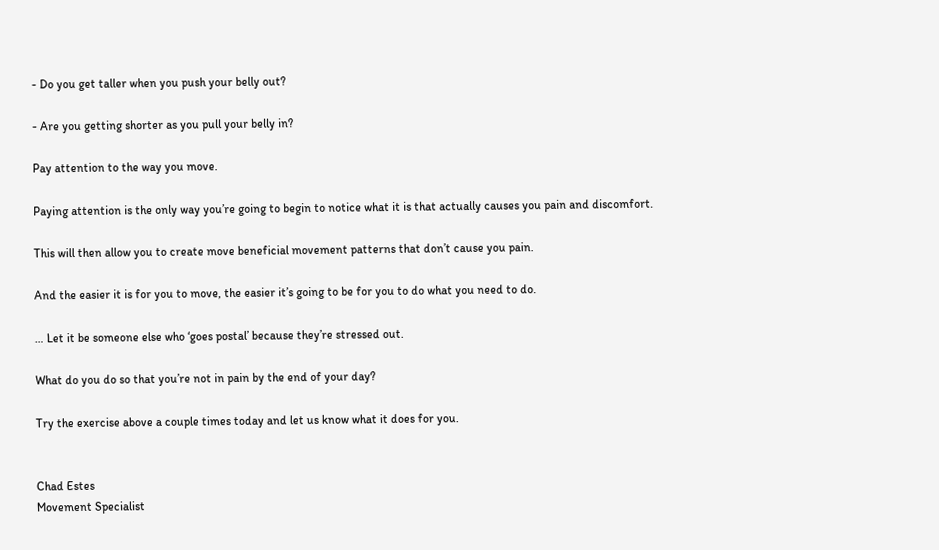- Do you get taller when you push your belly out?

- Are you getting shorter as you pull your belly in?

Pay attention to the way you move.

Paying attention is the only way you’re going to begin to notice what it is that actually causes you pain and discomfort.

This will then allow you to create move beneficial movement patterns that don’t cause you pain.

And the easier it is for you to move, the easier it’s going to be for you to do what you need to do.

… Let it be someone else who ‘goes postal’ because they’re stressed out.

What do you do so that you’re not in pain by the end of your day?

Try the exercise above a couple times today and let us know what it does for you.


Chad Estes
Movement Specialist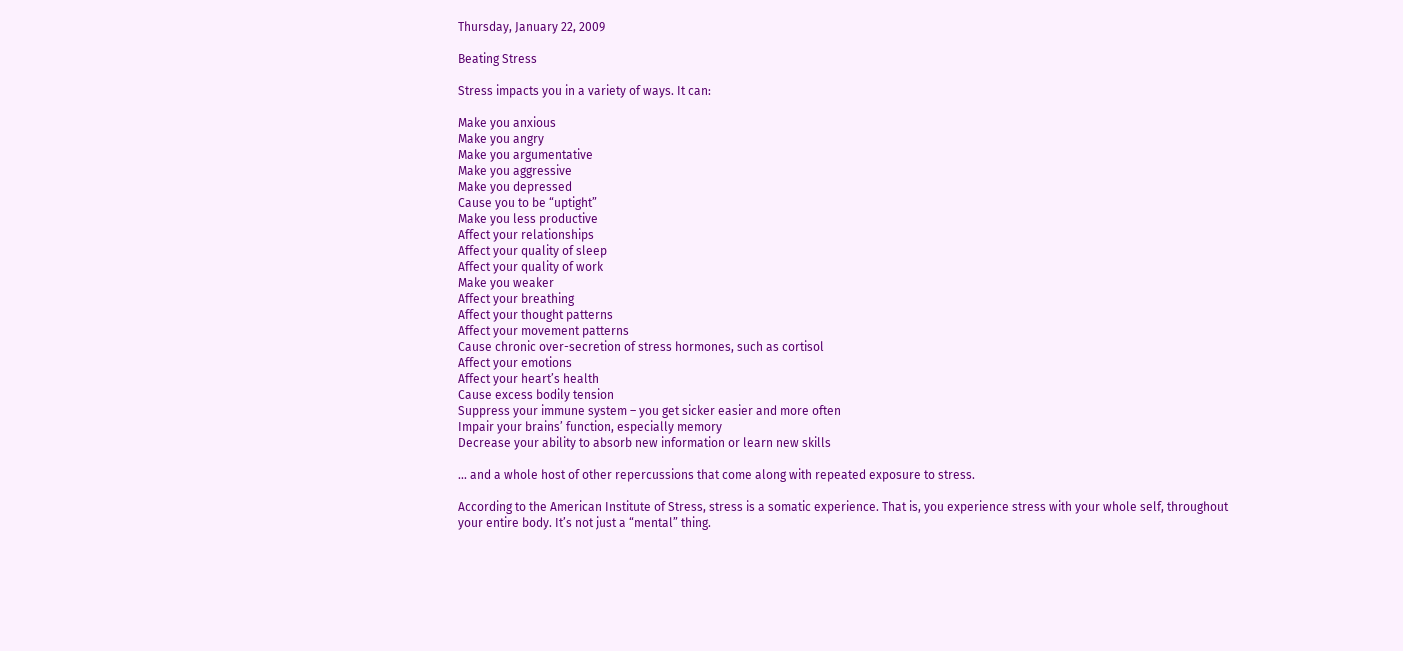Thursday, January 22, 2009

Beating Stress

Stress impacts you in a variety of ways. It can:

Make you anxious
Make you angry
Make you argumentative
Make you aggressive
Make you depressed
Cause you to be “uptight”
Make you less productive
Affect your relationships
Affect your quality of sleep
Affect your quality of work
Make you weaker
Affect your breathing
Affect your thought patterns
Affect your movement patterns
Cause chronic over-secretion of stress hormones, such as cortisol
Affect your emotions
Affect your heart’s health
Cause excess bodily tension
Suppress your immune system – you get sicker easier and more often
Impair your brains’ function, especially memory
Decrease your ability to absorb new information or learn new skills

... and a whole host of other repercussions that come along with repeated exposure to stress.

According to the American Institute of Stress, stress is a somatic experience. That is, you experience stress with your whole self, throughout your entire body. It’s not just a “mental” thing.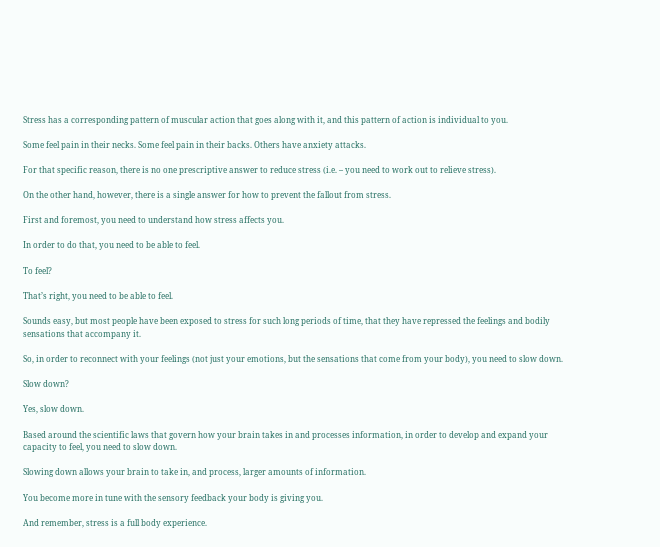Stress has a corresponding pattern of muscular action that goes along with it, and this pattern of action is individual to you.

Some feel pain in their necks. Some feel pain in their backs. Others have anxiety attacks.

For that specific reason, there is no one prescriptive answer to reduce stress (i.e. – you need to work out to relieve stress).

On the other hand, however, there is a single answer for how to prevent the fallout from stress.

First and foremost, you need to understand how stress affects you.

In order to do that, you need to be able to feel.

To feel?

That’s right, you need to be able to feel.

Sounds easy, but most people have been exposed to stress for such long periods of time, that they have repressed the feelings and bodily sensations that accompany it.

So, in order to reconnect with your feelings (not just your emotions, but the sensations that come from your body), you need to slow down.

Slow down?

Yes, slow down.

Based around the scientific laws that govern how your brain takes in and processes information, in order to develop and expand your capacity to feel, you need to slow down.

Slowing down allows your brain to take in, and process, larger amounts of information.

You become more in tune with the sensory feedback your body is giving you.

And remember, stress is a full body experience.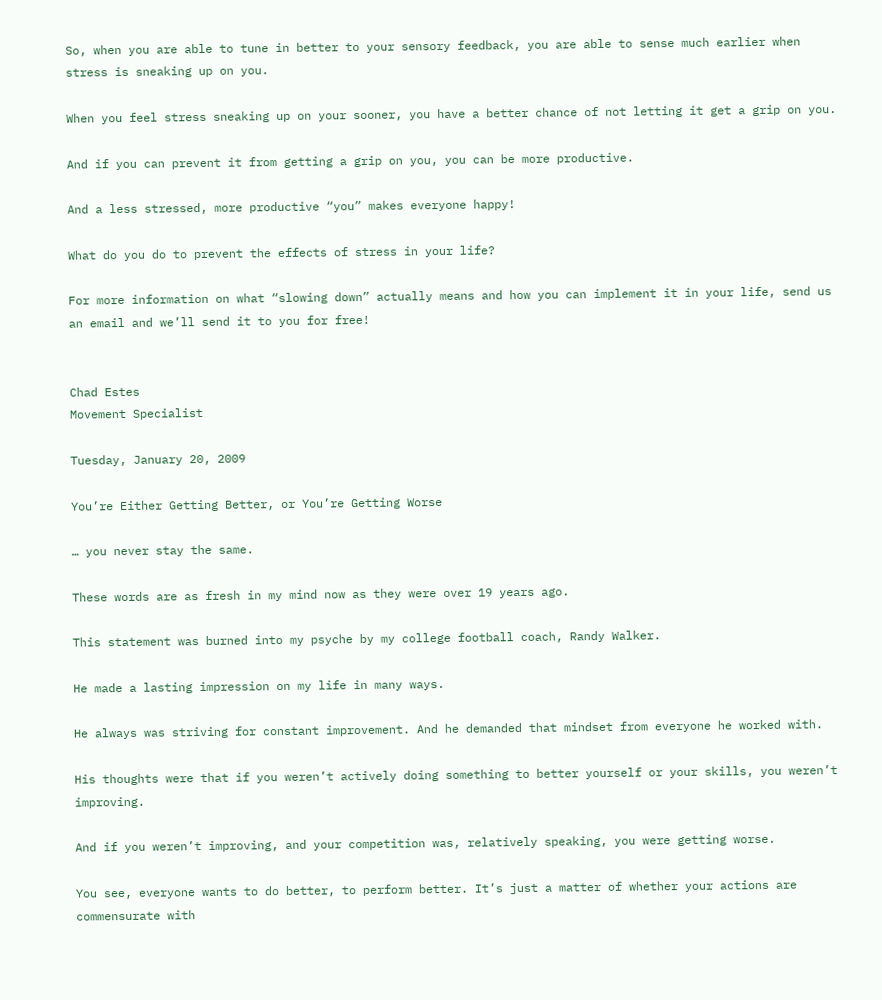So, when you are able to tune in better to your sensory feedback, you are able to sense much earlier when stress is sneaking up on you.

When you feel stress sneaking up on your sooner, you have a better chance of not letting it get a grip on you.

And if you can prevent it from getting a grip on you, you can be more productive.

And a less stressed, more productive “you” makes everyone happy!

What do you do to prevent the effects of stress in your life?

For more information on what “slowing down” actually means and how you can implement it in your life, send us an email and we’ll send it to you for free!


Chad Estes
Movement Specialist

Tuesday, January 20, 2009

You’re Either Getting Better, or You’re Getting Worse

… you never stay the same.

These words are as fresh in my mind now as they were over 19 years ago.

This statement was burned into my psyche by my college football coach, Randy Walker.

He made a lasting impression on my life in many ways.

He always was striving for constant improvement. And he demanded that mindset from everyone he worked with.

His thoughts were that if you weren’t actively doing something to better yourself or your skills, you weren’t improving.

And if you weren’t improving, and your competition was, relatively speaking, you were getting worse.

You see, everyone wants to do better, to perform better. It’s just a matter of whether your actions are commensurate with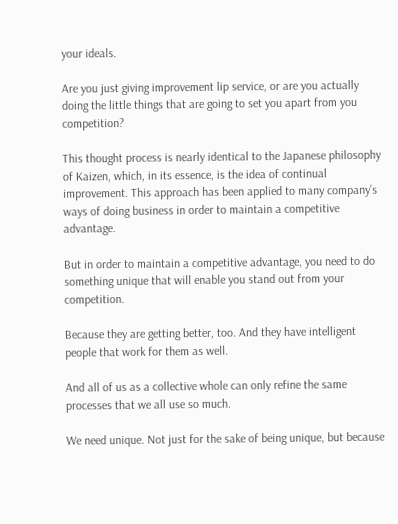your ideals.

Are you just giving improvement lip service, or are you actually doing the little things that are going to set you apart from you competition?

This thought process is nearly identical to the Japanese philosophy of Kaizen, which, in its essence, is the idea of continual improvement. This approach has been applied to many company’s ways of doing business in order to maintain a competitive advantage.

But in order to maintain a competitive advantage, you need to do something unique that will enable you stand out from your competition.

Because they are getting better, too. And they have intelligent people that work for them as well.

And all of us as a collective whole can only refine the same processes that we all use so much.

We need unique. Not just for the sake of being unique, but because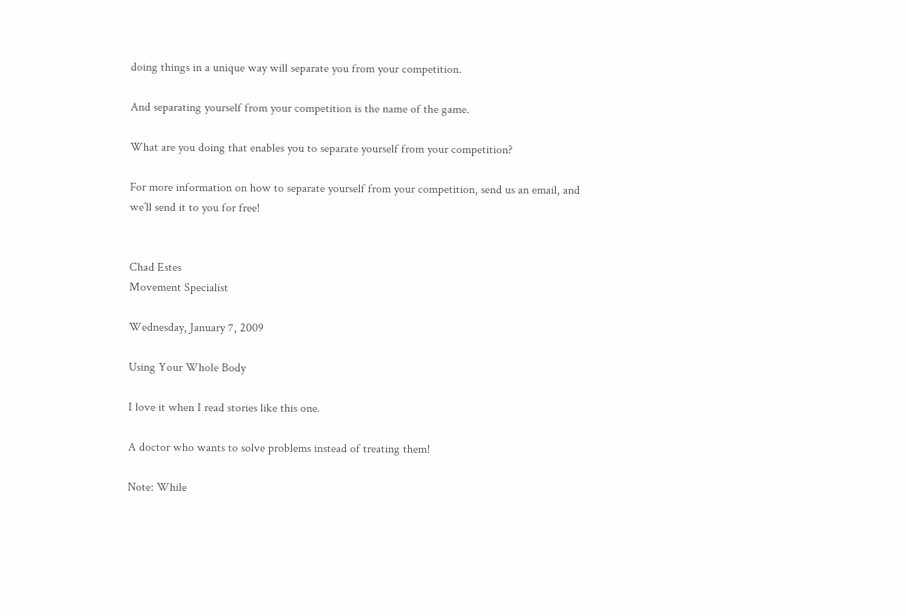doing things in a unique way will separate you from your competition.

And separating yourself from your competition is the name of the game.

What are you doing that enables you to separate yourself from your competition?

For more information on how to separate yourself from your competition, send us an email, and we’ll send it to you for free!


Chad Estes
Movement Specialist

Wednesday, January 7, 2009

Using Your Whole Body

I love it when I read stories like this one.

A doctor who wants to solve problems instead of treating them!

Note: While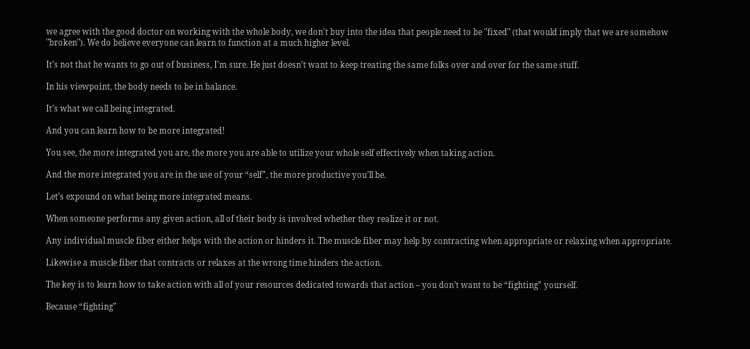we agree with the good doctor on working with the whole body, we don't buy into the idea that people need to be "fixed" (that would imply that we are somehow "broken"). We do believe everyone can learn to function at a much higher level.

It’s not that he wants to go out of business, I’m sure. He just doesn’t want to keep treating the same folks over and over for the same stuff.

In his viewpoint, the body needs to be in balance.

It’s what we call being integrated.

And you can learn how to be more integrated!

You see, the more integrated you are, the more you are able to utilize your whole self effectively when taking action.

And the more integrated you are in the use of your “self”, the more productive you’ll be.

Let’s expound on what being more integrated means.

When someone performs any given action, all of their body is involved whether they realize it or not.

Any individual muscle fiber either helps with the action or hinders it. The muscle fiber may help by contracting when appropriate or relaxing when appropriate.

Likewise a muscle fiber that contracts or relaxes at the wrong time hinders the action.

The key is to learn how to take action with all of your resources dedicated towards that action – you don’t want to be “fighting” yourself.

Because “fighting”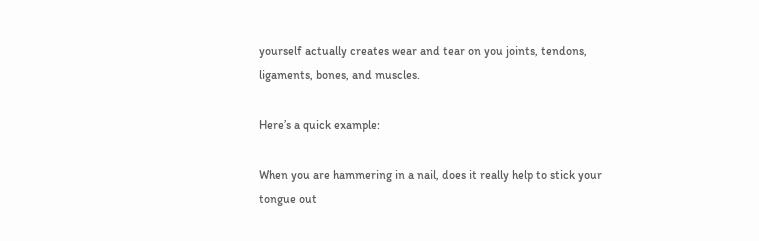yourself actually creates wear and tear on you joints, tendons, ligaments, bones, and muscles.

Here’s a quick example:

When you are hammering in a nail, does it really help to stick your tongue out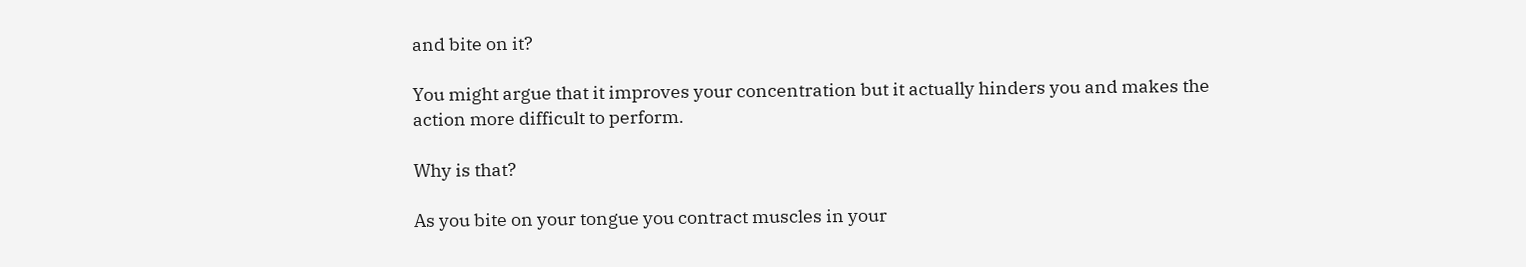and bite on it?

You might argue that it improves your concentration but it actually hinders you and makes the action more difficult to perform.

Why is that?

As you bite on your tongue you contract muscles in your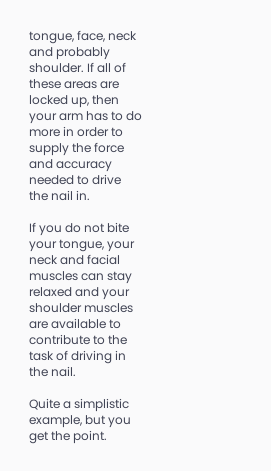tongue, face, neck and probably shoulder. If all of these areas are locked up, then your arm has to do more in order to supply the force and accuracy needed to drive the nail in.

If you do not bite your tongue, your neck and facial muscles can stay relaxed and your shoulder muscles are available to contribute to the task of driving in the nail.

Quite a simplistic example, but you get the point.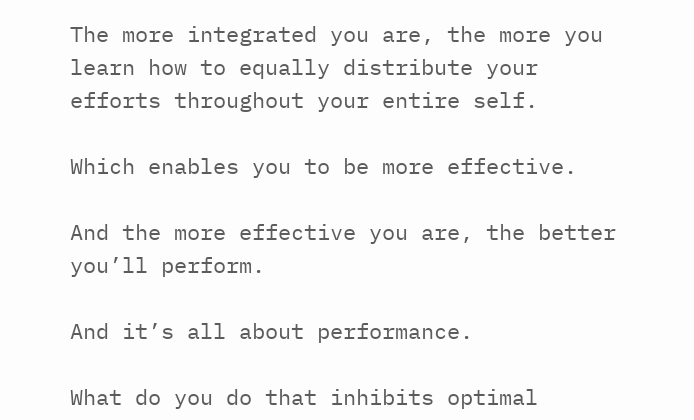The more integrated you are, the more you learn how to equally distribute your efforts throughout your entire self.

Which enables you to be more effective.

And the more effective you are, the better you’ll perform.

And it’s all about performance.

What do you do that inhibits optimal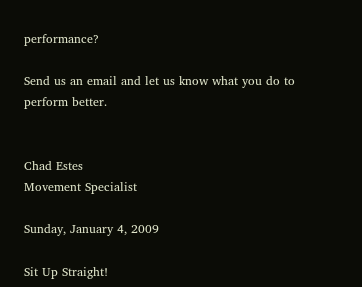performance?

Send us an email and let us know what you do to perform better.


Chad Estes
Movement Specialist

Sunday, January 4, 2009

Sit Up Straight!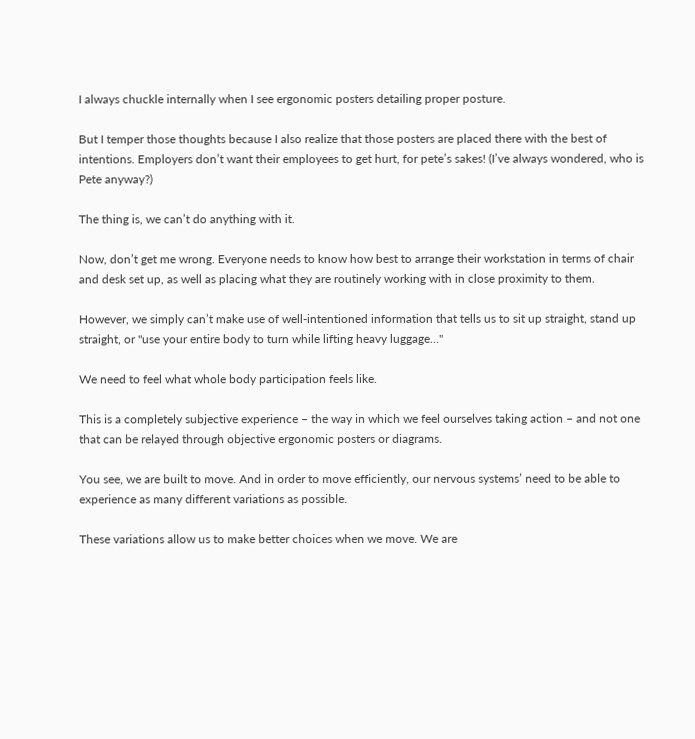I always chuckle internally when I see ergonomic posters detailing proper posture.

But I temper those thoughts because I also realize that those posters are placed there with the best of intentions. Employers don’t want their employees to get hurt, for pete’s sakes! (I’ve always wondered, who is Pete anyway?)

The thing is, we can’t do anything with it.

Now, don’t get me wrong. Everyone needs to know how best to arrange their workstation in terms of chair and desk set up, as well as placing what they are routinely working with in close proximity to them.

However, we simply can’t make use of well-intentioned information that tells us to sit up straight, stand up straight, or "use your entire body to turn while lifting heavy luggage…"

We need to feel what whole body participation feels like.

This is a completely subjective experience – the way in which we feel ourselves taking action – and not one that can be relayed through objective ergonomic posters or diagrams.

You see, we are built to move. And in order to move efficiently, our nervous systems’ need to be able to experience as many different variations as possible.

These variations allow us to make better choices when we move. We are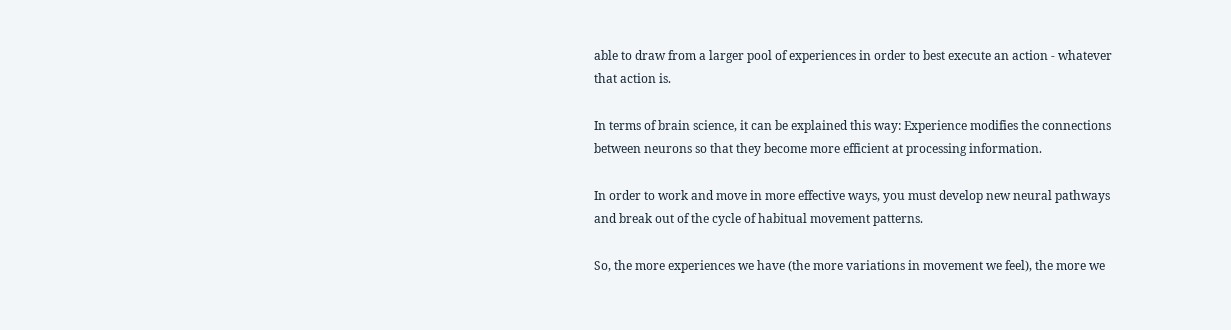able to draw from a larger pool of experiences in order to best execute an action - whatever that action is.

In terms of brain science, it can be explained this way: Experience modifies the connections between neurons so that they become more efficient at processing information.

In order to work and move in more effective ways, you must develop new neural pathways and break out of the cycle of habitual movement patterns.

So, the more experiences we have (the more variations in movement we feel), the more we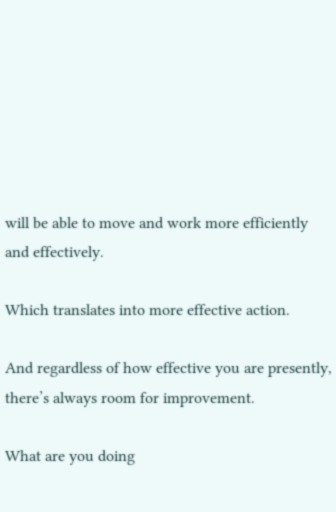will be able to move and work more efficiently and effectively.

Which translates into more effective action.

And regardless of how effective you are presently, there’s always room for improvement.

What are you doing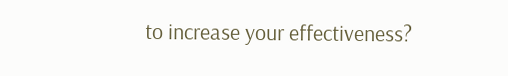to increase your effectiveness?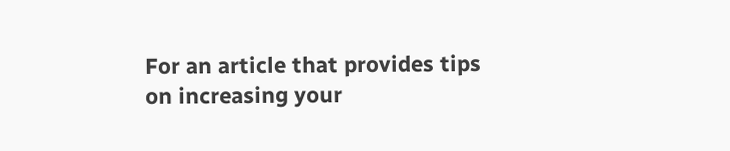For an article that provides tips on increasing your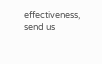effectiveness, send us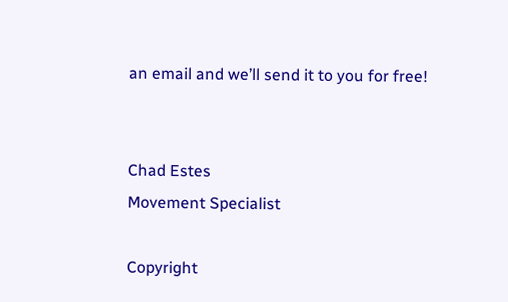an email and we’ll send it to you for free!


Chad Estes
Movement Specialist

Copyright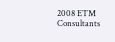2008 ETM Consultants